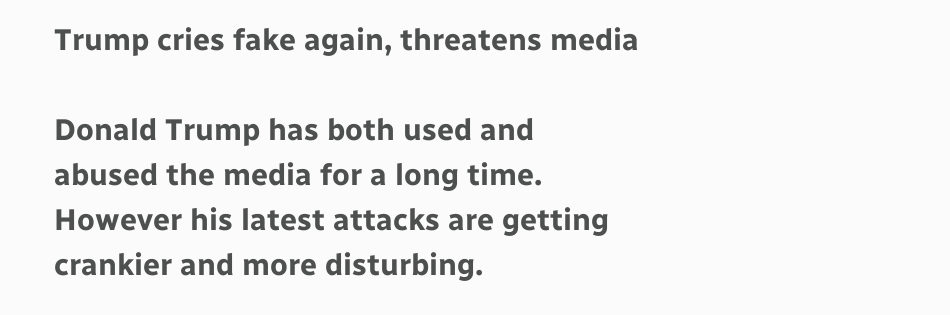Trump cries fake again, threatens media

Donald Trump has both used and abused the media for a long time. However his latest attacks are getting crankier and more disturbing.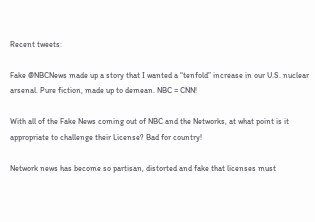Recent tweets:

Fake @NBCNews made up a story that I wanted a “tenfold” increase in our U.S. nuclear arsenal. Pure fiction, made up to demean. NBC = CNN!

With all of the Fake News coming out of NBC and the Networks, at what point is it appropriate to challenge their License? Bad for country!

Network news has become so partisan, distorted and fake that licenses must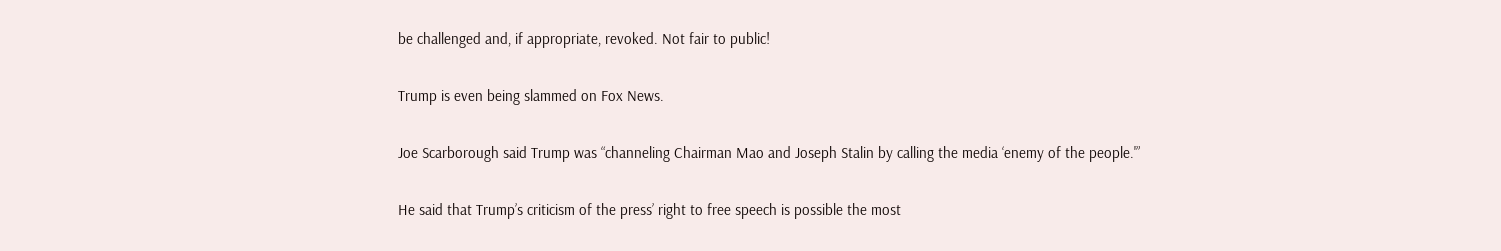be challenged and, if appropriate, revoked. Not fair to public!

Trump is even being slammed on Fox News.

Joe Scarborough said Trump was “channeling Chairman Mao and Joseph Stalin by calling the media ‘enemy of the people.'”

He said that Trump’s criticism of the press’ right to free speech is possible the most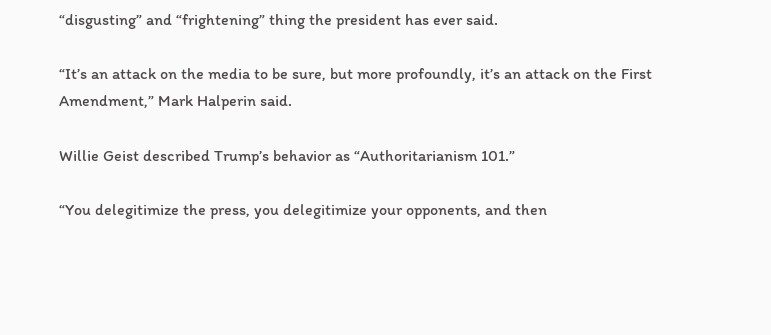“disgusting” and “frightening” thing the president has ever said.

“It’s an attack on the media to be sure, but more profoundly, it’s an attack on the First Amendment,” Mark Halperin said.

Willie Geist described Trump’s behavior as “Authoritarianism 101.”

“You delegitimize the press, you delegitimize your opponents, and then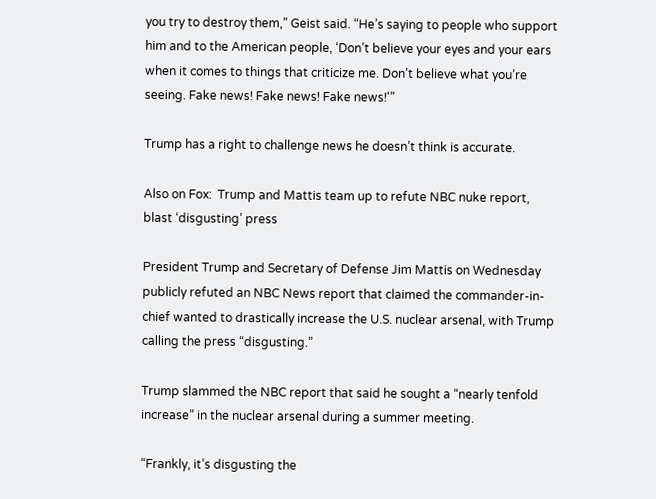you try to destroy them,” Geist said. “He’s saying to people who support him and to the American people, ‘Don’t believe your eyes and your ears when it comes to things that criticize me. Don’t believe what you’re seeing. Fake news! Fake news! Fake news!'”

Trump has a right to challenge news he doesn’t think is accurate.

Also on Fox:  Trump and Mattis team up to refute NBC nuke report, blast ‘disgusting’ press

President Trump and Secretary of Defense Jim Mattis on Wednesday publicly refuted an NBC News report that claimed the commander-in-chief wanted to drastically increase the U.S. nuclear arsenal, with Trump calling the press “disgusting.”

Trump slammed the NBC report that said he sought a “nearly tenfold increase” in the nuclear arsenal during a summer meeting.

“Frankly, it’s disgusting the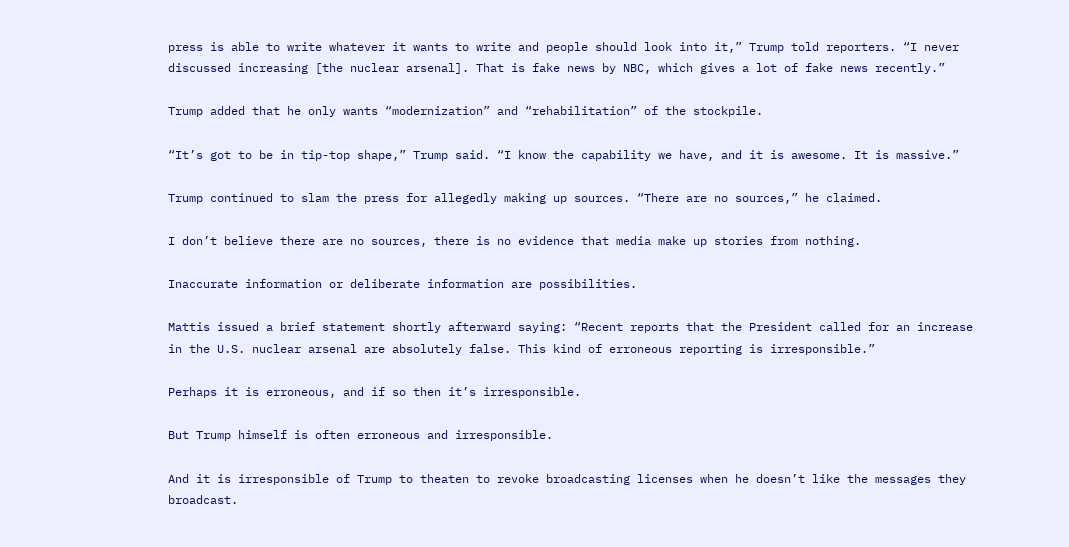press is able to write whatever it wants to write and people should look into it,” Trump told reporters. “I never discussed increasing [the nuclear arsenal]. That is fake news by NBC, which gives a lot of fake news recently.”

Trump added that he only wants “modernization” and “rehabilitation” of the stockpile.

“It’s got to be in tip-top shape,” Trump said. “I know the capability we have, and it is awesome. It is massive.”

Trump continued to slam the press for allegedly making up sources. “There are no sources,” he claimed.

I don’t believe there are no sources, there is no evidence that media make up stories from nothing.

Inaccurate information or deliberate information are possibilities.

Mattis issued a brief statement shortly afterward saying: “Recent reports that the President called for an increase in the U.S. nuclear arsenal are absolutely false. This kind of erroneous reporting is irresponsible.”

Perhaps it is erroneous, and if so then it’s irresponsible.

But Trump himself is often erroneous and irresponsible.

And it is irresponsible of Trump to theaten to revoke broadcasting licenses when he doesn’t like the messages they broadcast.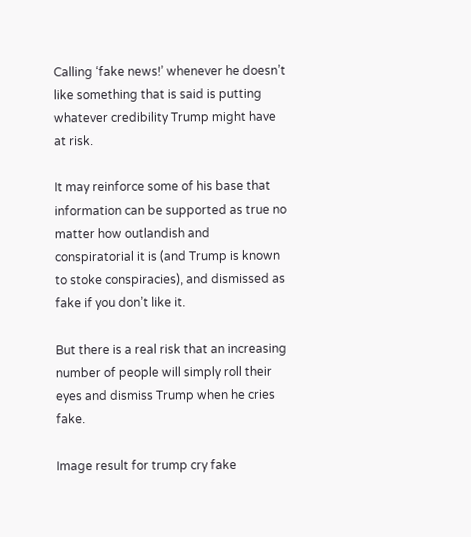Calling ‘fake news!’ whenever he doesn’t like something that is said is putting whatever credibility Trump might have at risk.

It may reinforce some of his base that information can be supported as true no matter how outlandish and conspiratorial it is (and Trump is known to stoke conspiracies), and dismissed as fake if you don’t like it.

But there is a real risk that an increasing number of people will simply roll their eyes and dismiss Trump when he cries fake.

Image result for trump cry fake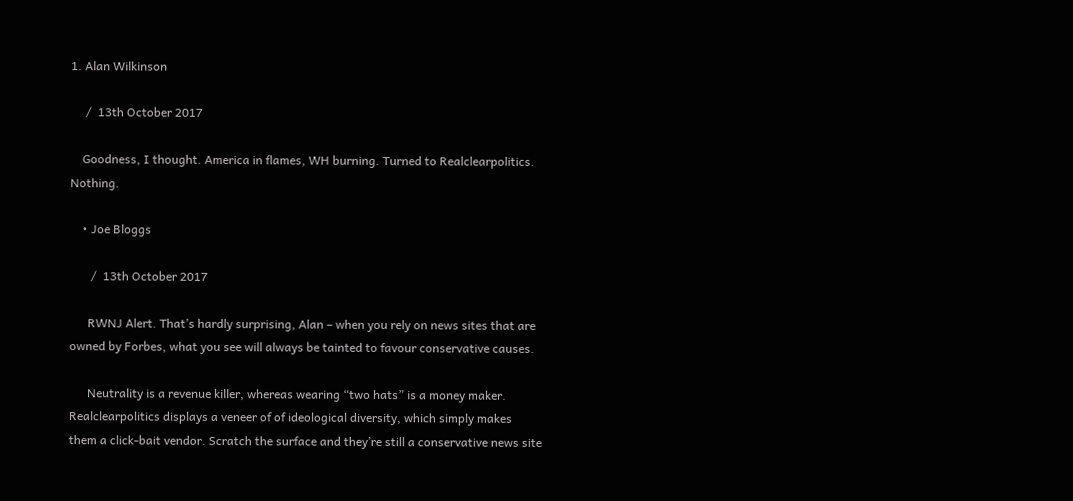1. Alan Wilkinson

     /  13th October 2017

    Goodness, I thought. America in flames, WH burning. Turned to Realclearpolitics. Nothing.

    • Joe Bloggs

       /  13th October 2017

      RWNJ Alert. That’s hardly surprising, Alan – when you rely on news sites that are owned by Forbes, what you see will always be tainted to favour conservative causes.

      Neutrality is a revenue killer, whereas wearing “two hats” is a money maker. Realclearpolitics displays a veneer of of ideological diversity, which simply makes them a click-bait vendor. Scratch the surface and they’re still a conservative news site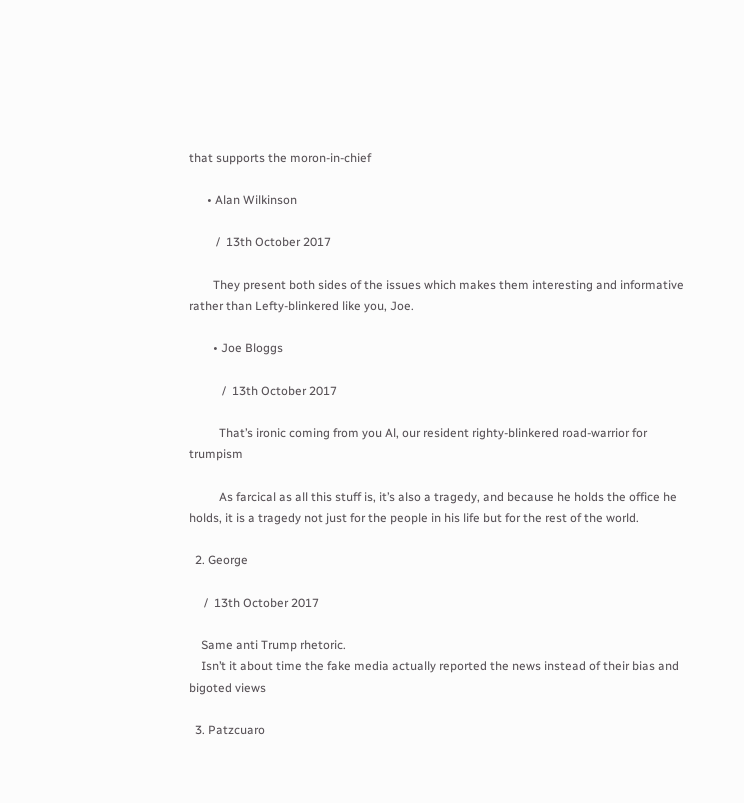that supports the moron-in-chief

      • Alan Wilkinson

         /  13th October 2017

        They present both sides of the issues which makes them interesting and informative rather than Lefty-blinkered like you, Joe.

        • Joe Bloggs

           /  13th October 2017

          That’s ironic coming from you Al, our resident righty-blinkered road-warrior for trumpism

          As farcical as all this stuff is, it’s also a tragedy, and because he holds the office he holds, it is a tragedy not just for the people in his life but for the rest of the world.

  2. George

     /  13th October 2017

    Same anti Trump rhetoric.
    Isn’t it about time the fake media actually reported the news instead of their bias and bigoted views

  3. Patzcuaro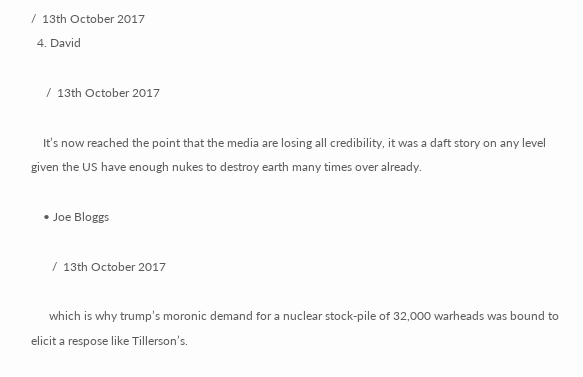/  13th October 2017
  4. David

     /  13th October 2017

    It’s now reached the point that the media are losing all credibility, it was a daft story on any level given the US have enough nukes to destroy earth many times over already.

    • Joe Bloggs

       /  13th October 2017

      which is why trump’s moronic demand for a nuclear stock-pile of 32,000 warheads was bound to elicit a respose like Tillerson’s.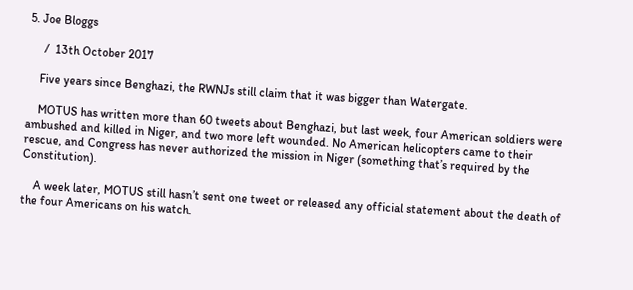5. Joe Bloggs

     /  13th October 2017

    Five years since Benghazi, the RWNJs still claim that it was bigger than Watergate.

    MOTUS has written more than 60 tweets about Benghazi, but last week, four American soldiers were ambushed and killed in Niger, and two more left wounded. No American helicopters came to their rescue, and Congress has never authorized the mission in Niger (something that’s required by the Constitution).

    A week later, MOTUS still hasn’t sent one tweet or released any official statement about the death of the four Americans on his watch.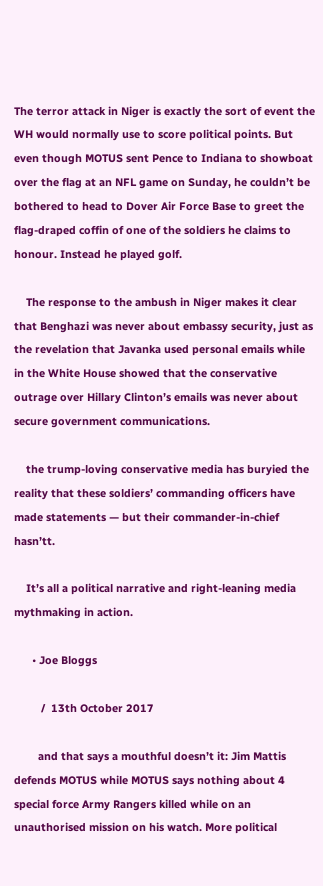The terror attack in Niger is exactly the sort of event the WH would normally use to score political points. But even though MOTUS sent Pence to Indiana to showboat over the flag at an NFL game on Sunday, he couldn’t be bothered to head to Dover Air Force Base to greet the flag-draped coffin of one of the soldiers he claims to honour. Instead he played golf.

    The response to the ambush in Niger makes it clear that Benghazi was never about embassy security, just as the revelation that Javanka used personal emails while in the White House showed that the conservative outrage over Hillary Clinton’s emails was never about secure government communications.

    the trump-loving conservative media has buryied the reality that these soldiers’ commanding officers have made statements — but their commander-in-chief hasn’tt.

    It’s all a political narrative and right-leaning media mythmaking in action.

      • Joe Bloggs

         /  13th October 2017

        and that says a mouthful doesn’t it: Jim Mattis defends MOTUS while MOTUS says nothing about 4 special force Army Rangers killed while on an unauthorised mission on his watch. More political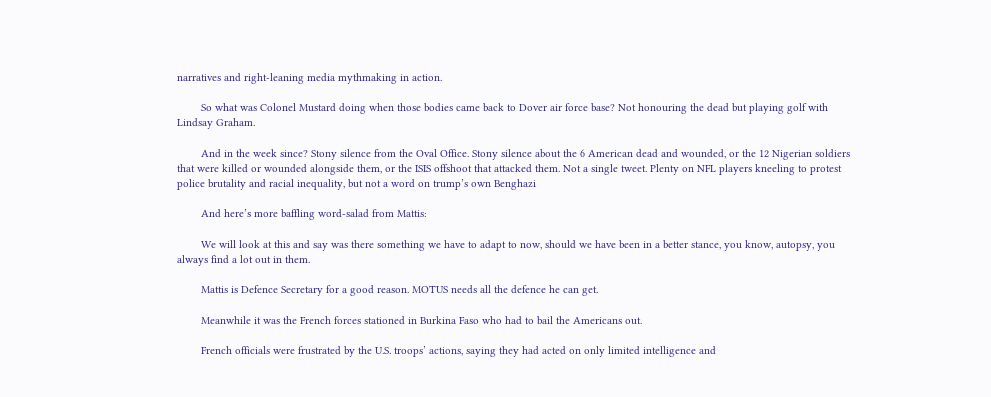narratives and right-leaning media mythmaking in action.

        So what was Colonel Mustard doing when those bodies came back to Dover air force base? Not honouring the dead but playing golf with Lindsay Graham.

        And in the week since? Stony silence from the Oval Office. Stony silence about the 6 American dead and wounded, or the 12 Nigerian soldiers that were killed or wounded alongside them, or the ISIS offshoot that attacked them. Not a single tweet. Plenty on NFL players kneeling to protest police brutality and racial inequality, but not a word on trump’s own Benghazi

        And here’s more baffling word-salad from Mattis:

        We will look at this and say was there something we have to adapt to now, should we have been in a better stance, you know, autopsy, you always find a lot out in them.

        Mattis is Defence Secretary for a good reason. MOTUS needs all the defence he can get.

        Meanwhile it was the French forces stationed in Burkina Faso who had to bail the Americans out.

        French officials were frustrated by the U.S. troops’ actions, saying they had acted on only limited intelligence and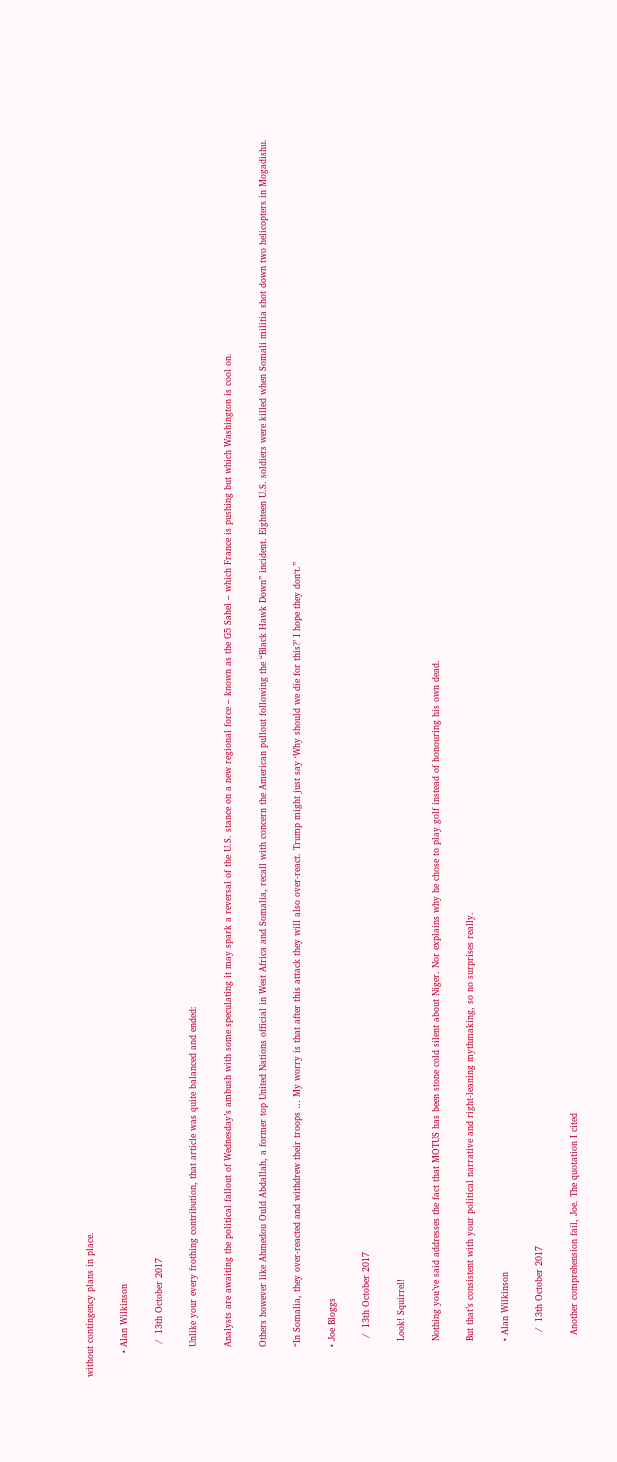without contingency plans in place.

        • Alan Wilkinson

           /  13th October 2017

          Unlike your every frothing contribution, that article was quite balanced and ended:

          Analysts are awaiting the political fallout of Wednesday’s ambush with some speculating it may spark a reversal of the U.S. stance on a new regional force – known as the G5 Sahel – which France is pushing but which Washington is cool on.

          Others however like Ahmedou Ould Abdallah, a former top United Nations official in West Africa and Somalia, recall with concern the American pullout following the “Black Hawk Down” incident. Eighteen U.S. soldiers were killed when Somali militia shot down two helicopters in Mogadishu.

          “In Somalia, they over-reacted and withdrew their troops … My worry is that after this attack they will also over-react. Trump might just say ‘Why should we die for this?’ I hope they don‘t.”

          • Joe Bloggs

             /  13th October 2017

            Look! Squirrel!

            Nothing you’ve said addresses the fact that MOTUS has been stone cold silent about Niger. Nor explains why he chose to play golf instead of honouring his own dead.

            But that’s consistent with your political narrative and right-leaning mythmaking, so no surprises really.

            • Alan Wilkinson

               /  13th October 2017

              Another comprehension fail, Joe. The quotation I cited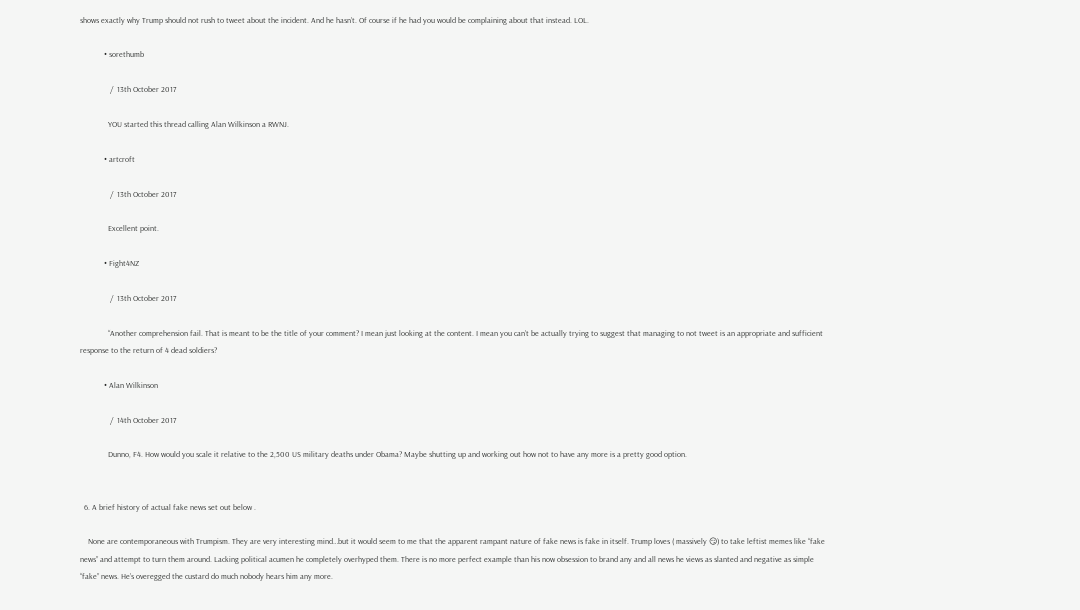shows exactly why Trump should not rush to tweet about the incident. And he hasn’t. Of course if he had you would be complaining about that instead. LOL.

            • sorethumb

               /  13th October 2017

              YOU started this thread calling Alan Wilkinson a RWNJ.

            • artcroft

               /  13th October 2017

              Excellent point.

            • Fight4NZ

               /  13th October 2017

              “Another comprehension fail. That is meant to be the title of your comment? I mean just looking at the content. I mean you can’t be actually trying to suggest that managing to not tweet is an appropriate and sufficient response to the return of 4 dead soldiers?

            • Alan Wilkinson

               /  14th October 2017

              Dunno, F4. How would you scale it relative to the 2,500 US military deaths under Obama? Maybe shutting up and working out how not to have any more is a pretty good option.


  6. A brief history of actual fake news set out below .

    None are contemporaneous with Trumpism. They are very interesting mind…but it would seem to me that the apparent rampant nature of fake news is fake in itself. Trump loves ( massively 😏) to take leftist memes like “fake news” and attempt to turn them around. Lacking political acumen he completely overhyped them. There is no more perfect example than his now obsession to brand any and all news he views as slanted and negative as simple “fake” news. He’s overegged the custard do much nobody hears him any more.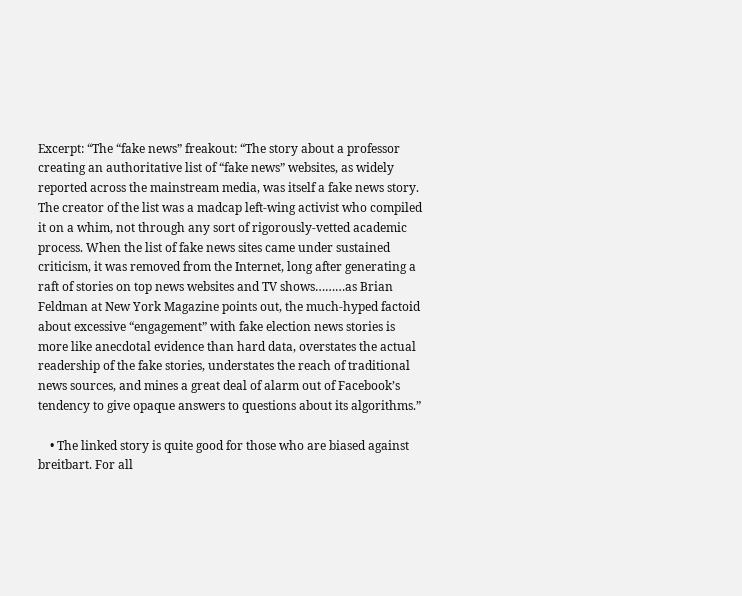Excerpt: “The “fake news” freakout: “The story about a professor creating an authoritative list of “fake news” websites, as widely reported across the mainstream media, was itself a fake news story. The creator of the list was a madcap left-wing activist who compiled it on a whim, not through any sort of rigorously-vetted academic process. When the list of fake news sites came under sustained criticism, it was removed from the Internet, long after generating a raft of stories on top news websites and TV shows………as Brian Feldman at New York Magazine points out, the much-hyped factoid about excessive “engagement” with fake election news stories is more like anecdotal evidence than hard data, overstates the actual readership of the fake stories, understates the reach of traditional news sources, and mines a great deal of alarm out of Facebook’s tendency to give opaque answers to questions about its algorithms.”

    • The linked story is quite good for those who are biased against breitbart. For all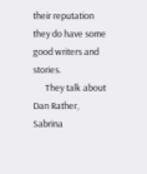their reputation they do have some good writers and stories.
      They talk about Dan Rather, Sabrina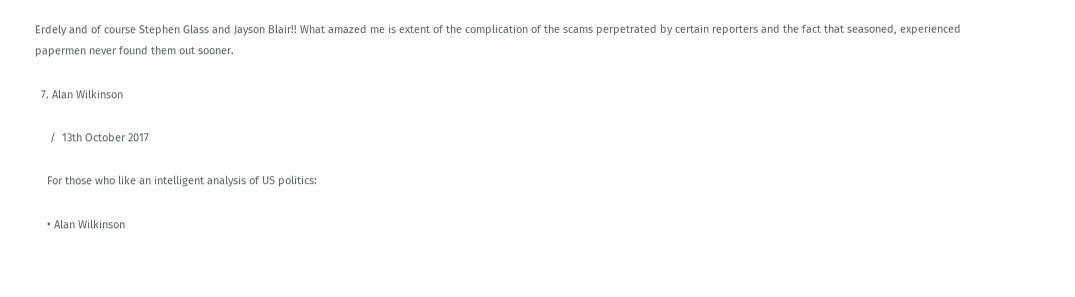Erdely and of course Stephen Glass and Jayson Blair!! What amazed me is extent of the complication of the scams perpetrated by certain reporters and the fact that seasoned, experienced papermen never found them out sooner.

  7. Alan Wilkinson

     /  13th October 2017

    For those who like an intelligent analysis of US politics:

    • Alan Wilkinson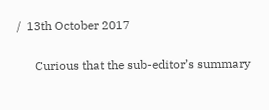/  13th October 2017

      Curious that the sub-editor’s summary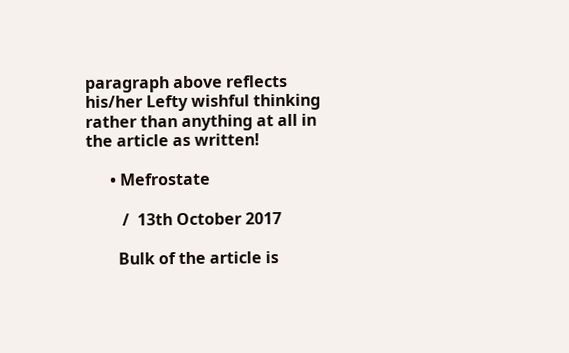paragraph above reflects his/her Lefty wishful thinking rather than anything at all in the article as written!

      • Mefrostate

         /  13th October 2017

        Bulk of the article is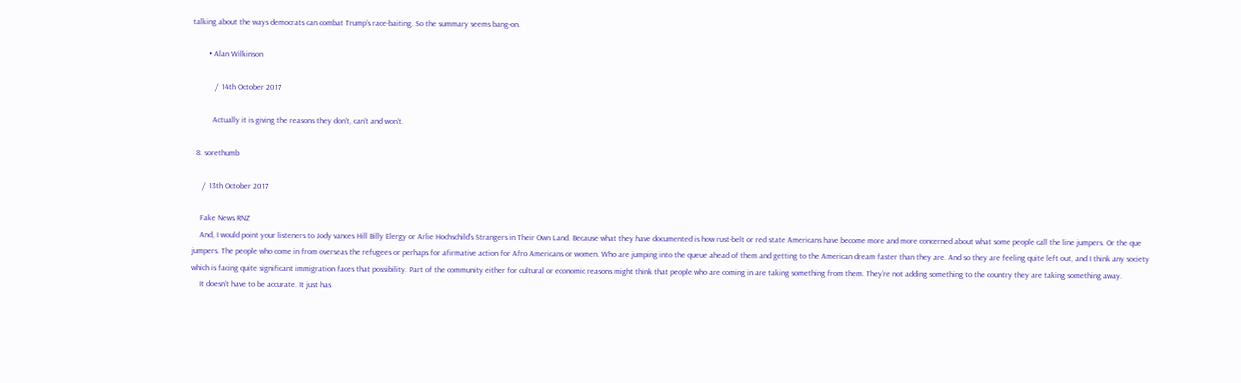talking about the ways democrats can combat Trump’s race-baiting. So the summary seems bang-on.

        • Alan Wilkinson

           /  14th October 2017

          Actually it is giving the reasons they don’t, can’t and won’t.

  8. sorethumb

     /  13th October 2017

    Fake News RNZ
    And, I would point your listeners to Jody vances Hill Billy Elergy or Arlie Hochschild’s Strangers in Their Own Land. Because what they have documented is how rust-belt or red state Americans have become more and more concerned about what some people call the line jumpers. Or the que jumpers. The people who come in from overseas the refugees or perhaps for afirmative action for Afro Americans or women. Who are jumping into the queue ahead of them and getting to the American dream faster than they are. And so they are feeling quite left out, and I think any society which is facing quite significant immigration faces that possibility. Part of the community either for cultural or economic reasons might think that people who are coming in are taking something from them. They’re not adding something to the country they are taking something away.
    It doesn’t have to be accurate. It just has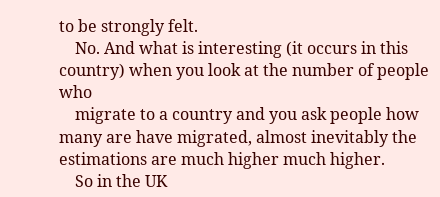to be strongly felt.
    No. And what is interesting (it occurs in this country) when you look at the number of people who
    migrate to a country and you ask people how many are have migrated, almost inevitably the estimations are much higher much higher.
    So in the UK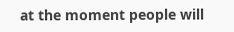at the moment people will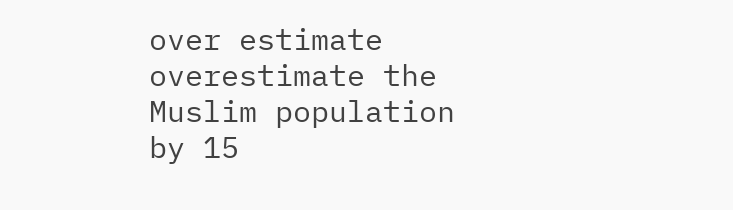over estimate overestimate the Muslim population by 15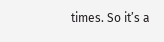times. So it’s a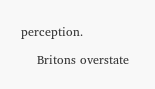perception.

    Britons overstate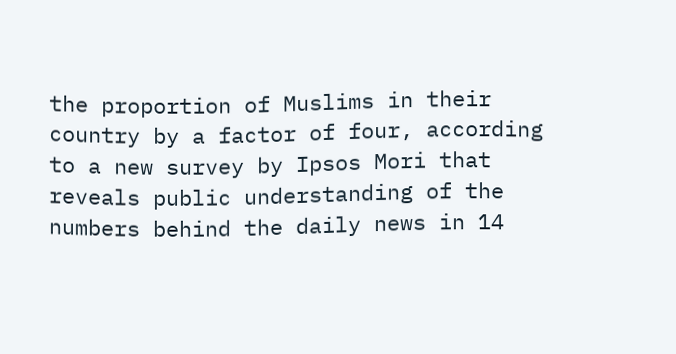the proportion of Muslims in their country by a factor of four, according to a new survey by Ipsos Mori that reveals public understanding of the numbers behind the daily news in 14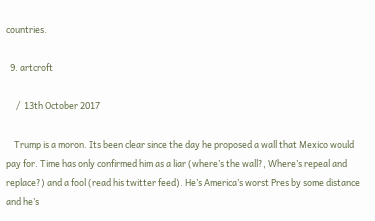countries.

  9. artcroft

     /  13th October 2017

    Trump is a moron. Its been clear since the day he proposed a wall that Mexico would pay for. Time has only confirmed him as a liar (where’s the wall?, Where’s repeal and replace?) and a fool (read his twitter feed). He’s America’s worst Pres by some distance and he’s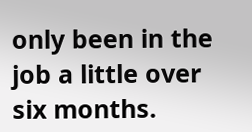only been in the job a little over six months.